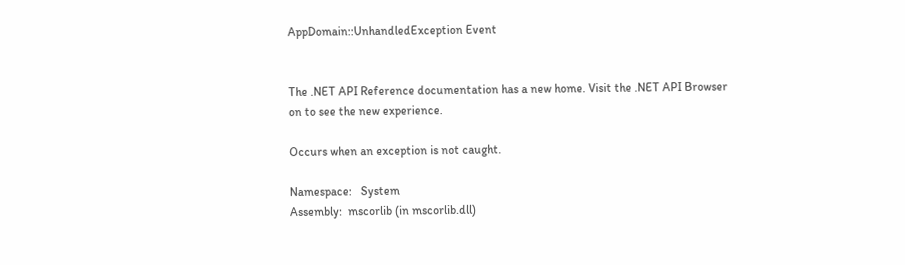AppDomain::UnhandledException Event


The .NET API Reference documentation has a new home. Visit the .NET API Browser on to see the new experience.

Occurs when an exception is not caught.

Namespace:   System
Assembly:  mscorlib (in mscorlib.dll)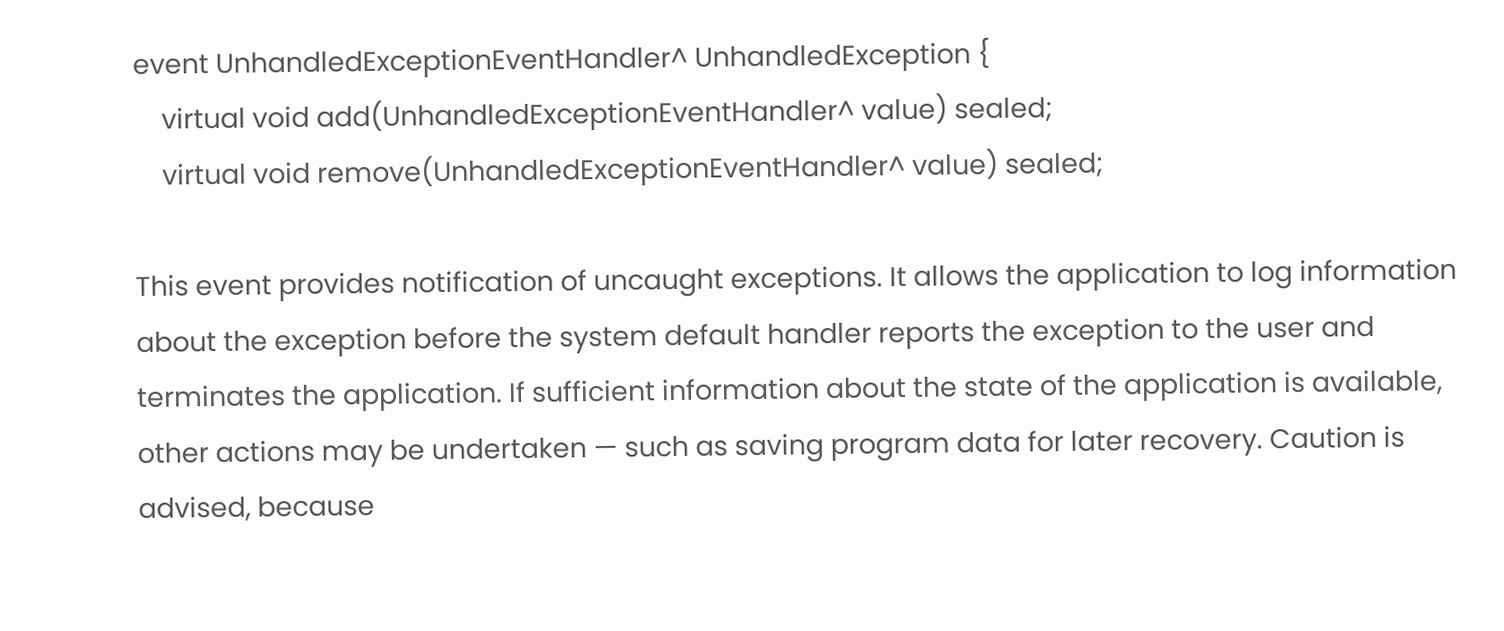event UnhandledExceptionEventHandler^ UnhandledException {
    virtual void add(UnhandledExceptionEventHandler^ value) sealed;
    virtual void remove(UnhandledExceptionEventHandler^ value) sealed;

This event provides notification of uncaught exceptions. It allows the application to log information about the exception before the system default handler reports the exception to the user and terminates the application. If sufficient information about the state of the application is available, other actions may be undertaken — such as saving program data for later recovery. Caution is advised, because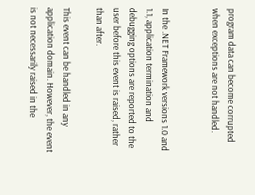program data can become corrupted when exceptions are not handled.


In the .NET Framework versions 1.0 and 1.1, application termination and debugging options are reported to the user before this event is raised, rather than after.

This event can be handled in any application domain. However, the event is not necessarily raised in the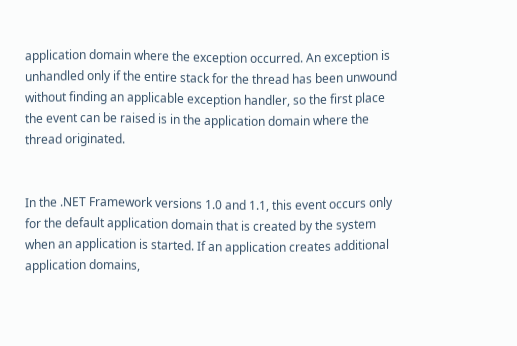application domain where the exception occurred. An exception is unhandled only if the entire stack for the thread has been unwound without finding an applicable exception handler, so the first place the event can be raised is in the application domain where the thread originated.


In the .NET Framework versions 1.0 and 1.1, this event occurs only for the default application domain that is created by the system when an application is started. If an application creates additional application domains,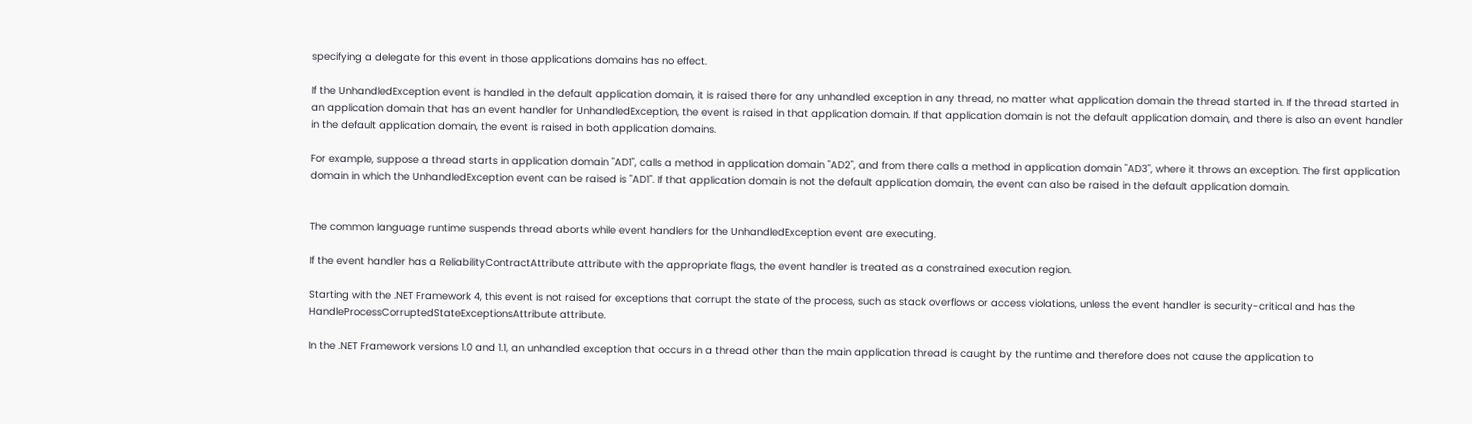specifying a delegate for this event in those applications domains has no effect.

If the UnhandledException event is handled in the default application domain, it is raised there for any unhandled exception in any thread, no matter what application domain the thread started in. If the thread started in an application domain that has an event handler for UnhandledException, the event is raised in that application domain. If that application domain is not the default application domain, and there is also an event handler in the default application domain, the event is raised in both application domains.

For example, suppose a thread starts in application domain "AD1", calls a method in application domain "AD2", and from there calls a method in application domain "AD3", where it throws an exception. The first application domain in which the UnhandledException event can be raised is "AD1". If that application domain is not the default application domain, the event can also be raised in the default application domain.


The common language runtime suspends thread aborts while event handlers for the UnhandledException event are executing.

If the event handler has a ReliabilityContractAttribute attribute with the appropriate flags, the event handler is treated as a constrained execution region.

Starting with the .NET Framework 4, this event is not raised for exceptions that corrupt the state of the process, such as stack overflows or access violations, unless the event handler is security-critical and has the HandleProcessCorruptedStateExceptionsAttribute attribute.

In the .NET Framework versions 1.0 and 1.1, an unhandled exception that occurs in a thread other than the main application thread is caught by the runtime and therefore does not cause the application to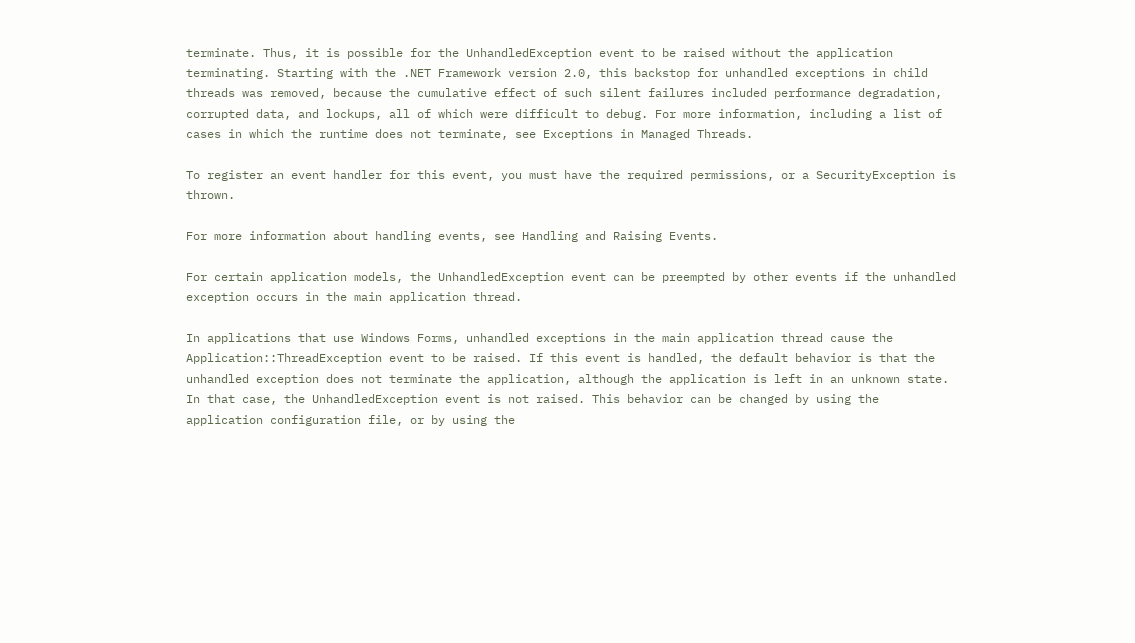terminate. Thus, it is possible for the UnhandledException event to be raised without the application terminating. Starting with the .NET Framework version 2.0, this backstop for unhandled exceptions in child threads was removed, because the cumulative effect of such silent failures included performance degradation, corrupted data, and lockups, all of which were difficult to debug. For more information, including a list of cases in which the runtime does not terminate, see Exceptions in Managed Threads.

To register an event handler for this event, you must have the required permissions, or a SecurityException is thrown.

For more information about handling events, see Handling and Raising Events.

For certain application models, the UnhandledException event can be preempted by other events if the unhandled exception occurs in the main application thread.

In applications that use Windows Forms, unhandled exceptions in the main application thread cause the Application::ThreadException event to be raised. If this event is handled, the default behavior is that the unhandled exception does not terminate the application, although the application is left in an unknown state. In that case, the UnhandledException event is not raised. This behavior can be changed by using the application configuration file, or by using the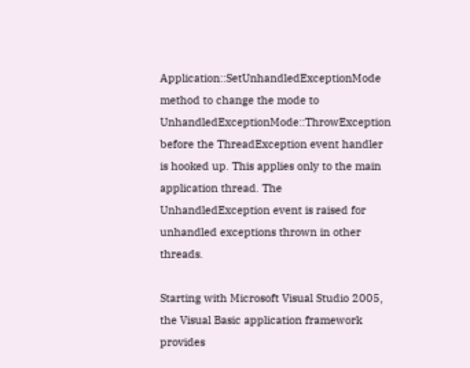Application::SetUnhandledExceptionMode method to change the mode to UnhandledExceptionMode::ThrowException before the ThreadException event handler is hooked up. This applies only to the main application thread. The UnhandledException event is raised for unhandled exceptions thrown in other threads.

Starting with Microsoft Visual Studio 2005, the Visual Basic application framework provides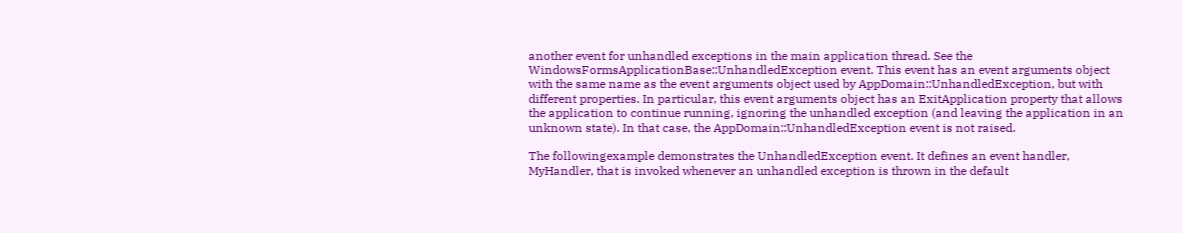another event for unhandled exceptions in the main application thread. See the WindowsFormsApplicationBase::UnhandledException event. This event has an event arguments object with the same name as the event arguments object used by AppDomain::UnhandledException, but with different properties. In particular, this event arguments object has an ExitApplication property that allows the application to continue running, ignoring the unhandled exception (and leaving the application in an unknown state). In that case, the AppDomain::UnhandledException event is not raised.

The followingexample demonstrates the UnhandledException event. It defines an event handler, MyHandler, that is invoked whenever an unhandled exception is thrown in the default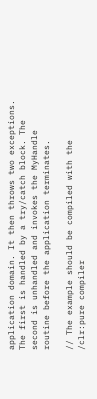application domain. It then throws two exceptions. The first is handled by a try/catch block. The second is unhandled and invokes the MyHandle routine before the application terminates.

// The example should be compiled with the /clr:pure compiler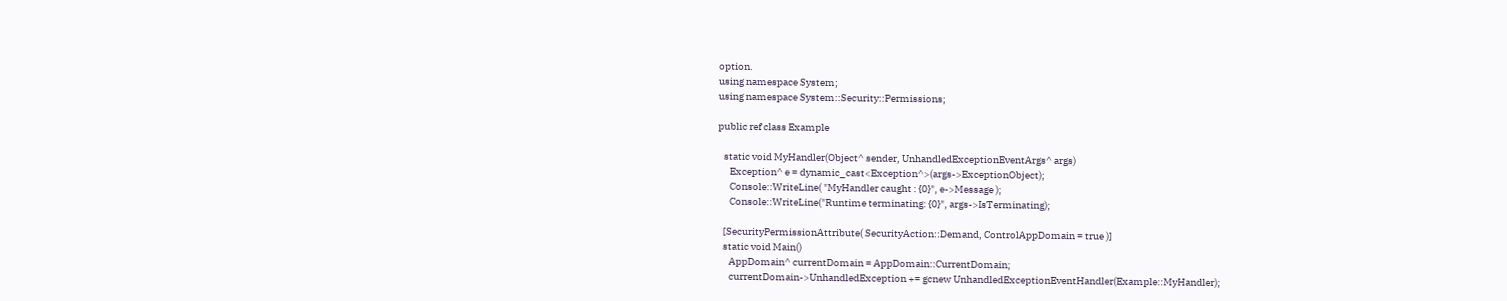option.
using namespace System;
using namespace System::Security::Permissions;

public ref class Example

   static void MyHandler(Object^ sender, UnhandledExceptionEventArgs^ args)
      Exception^ e = dynamic_cast<Exception^>(args->ExceptionObject);
      Console::WriteLine( "MyHandler caught : {0}", e->Message );
      Console::WriteLine("Runtime terminating: {0}", args->IsTerminating);

   [SecurityPermissionAttribute( SecurityAction::Demand, ControlAppDomain = true )]
   static void Main()
      AppDomain^ currentDomain = AppDomain::CurrentDomain;
      currentDomain->UnhandledException += gcnew UnhandledExceptionEventHandler(Example::MyHandler);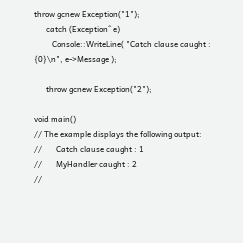throw gcnew Exception("1");
      catch (Exception^ e)
         Console::WriteLine( "Catch clause caught : {0}\n", e->Message );

      throw gcnew Exception("2");

void main()
// The example displays the following output:
//       Catch clause caught : 1
//       MyHandler caught : 2
//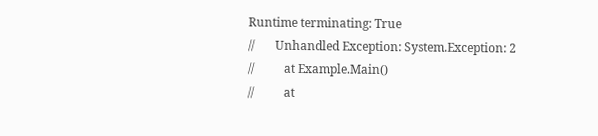Runtime terminating: True
//       Unhandled Exception: System.Exception: 2
//          at Example.Main()
//          at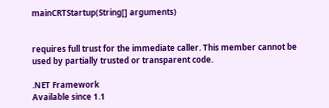mainCRTStartup(String[] arguments)


requires full trust for the immediate caller. This member cannot be used by partially trusted or transparent code.

.NET Framework
Available since 1.1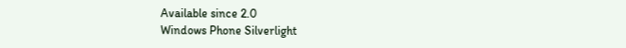Available since 2.0
Windows Phone Silverlight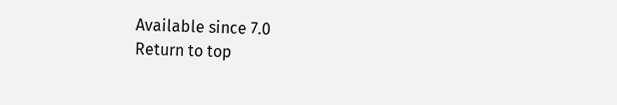Available since 7.0
Return to top